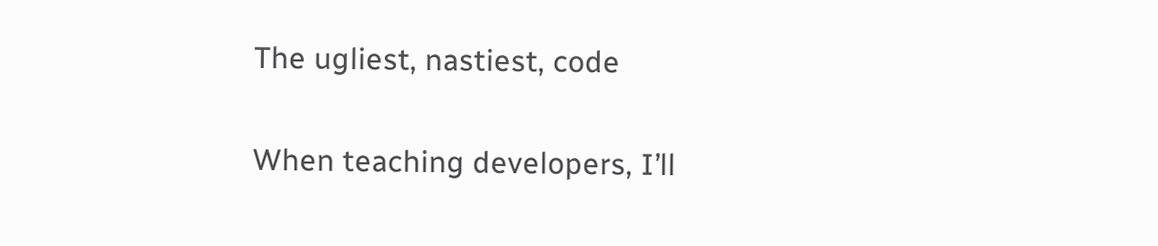The ugliest, nastiest, code

When teaching developers, I’ll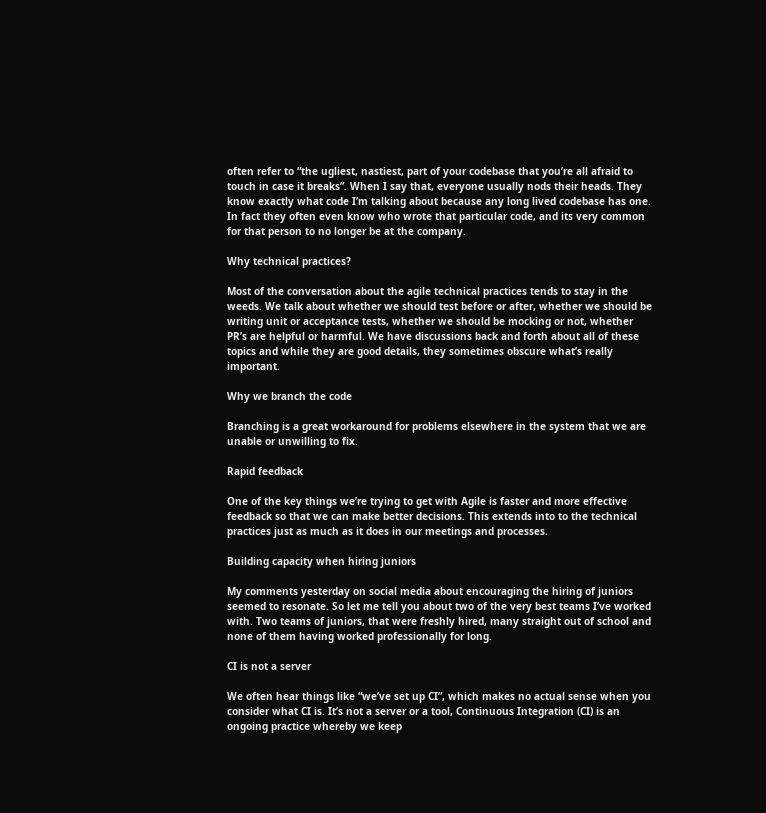often refer to “the ugliest, nastiest, part of your codebase that you’re all afraid to touch in case it breaks”. When I say that, everyone usually nods their heads. They know exactly what code I’m talking about because any long lived codebase has one. In fact they often even know who wrote that particular code, and its very common for that person to no longer be at the company.

Why technical practices?

Most of the conversation about the agile technical practices tends to stay in the weeds. We talk about whether we should test before or after, whether we should be writing unit or acceptance tests, whether we should be mocking or not, whether PR’s are helpful or harmful. We have discussions back and forth about all of these topics and while they are good details, they sometimes obscure what’s really important.

Why we branch the code

Branching is a great workaround for problems elsewhere in the system that we are unable or unwilling to fix.

Rapid feedback

One of the key things we’re trying to get with Agile is faster and more effective feedback so that we can make better decisions. This extends into to the technical practices just as much as it does in our meetings and processes.

Building capacity when hiring juniors

My comments yesterday on social media about encouraging the hiring of juniors seemed to resonate. So let me tell you about two of the very best teams I’ve worked with. Two teams of juniors, that were freshly hired, many straight out of school and none of them having worked professionally for long.

CI is not a server

We often hear things like “we’ve set up CI”, which makes no actual sense when you consider what CI is. It’s not a server or a tool, Continuous Integration (CI) is an ongoing practice whereby we keep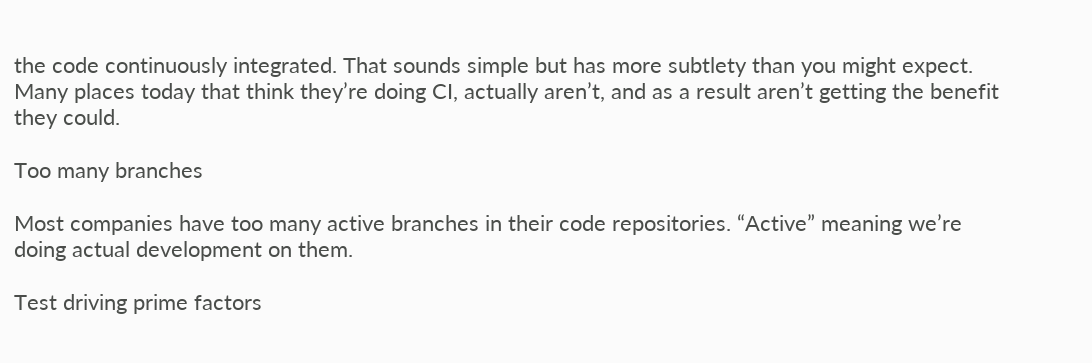the code continuously integrated. That sounds simple but has more subtlety than you might expect. Many places today that think they’re doing CI, actually aren’t, and as a result aren’t getting the benefit they could.

Too many branches

Most companies have too many active branches in their code repositories. “Active” meaning we’re doing actual development on them.

Test driving prime factors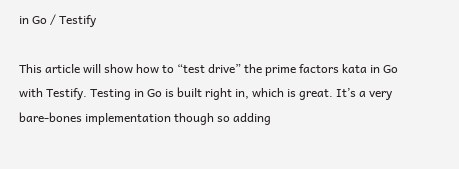in Go / Testify

This article will show how to “test drive” the prime factors kata in Go with Testify. Testing in Go is built right in, which is great. It’s a very bare-bones implementation though so adding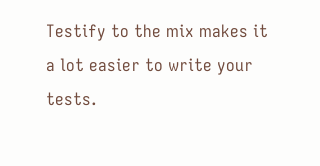Testify to the mix makes it a lot easier to write your tests.